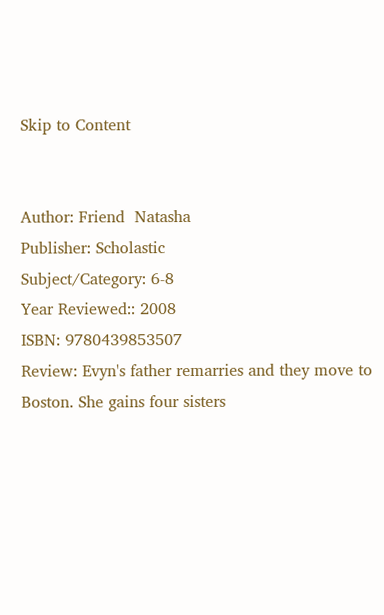Skip to Content


Author: Friend  Natasha
Publisher: Scholastic
Subject/Category: 6-8
Year Reviewed:: 2008
ISBN: 9780439853507
Review: Evyn's father remarries and they move to Boston. She gains four sisters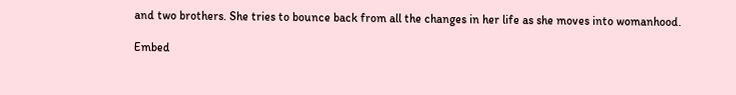and two brothers. She tries to bounce back from all the changes in her life as she moves into womanhood.

Embed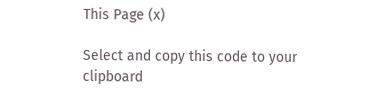This Page (x)

Select and copy this code to your clipboard